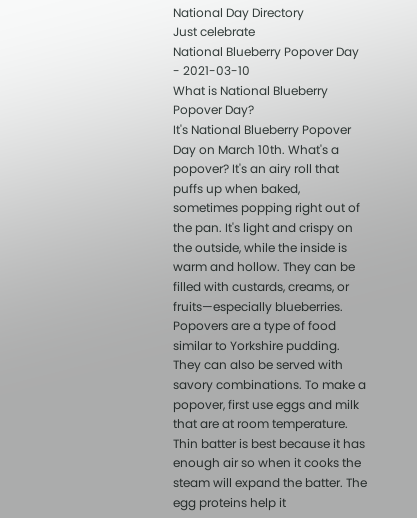National Day Directory
Just celebrate
National Blueberry Popover Day - 2021-03-10
What is National Blueberry Popover Day?
It's National Blueberry Popover Day on March 10th. What's a popover? It's an airy roll that puffs up when baked, sometimes popping right out of the pan. It's light and crispy on the outside, while the inside is warm and hollow. They can be filled with custards, creams, or fruits—especially blueberries. Popovers are a type of food similar to Yorkshire pudding. They can also be served with savory combinations. To make a popover, first use eggs and milk that are at room temperature. Thin batter is best because it has enough air so when it cooks the steam will expand the batter. The egg proteins help it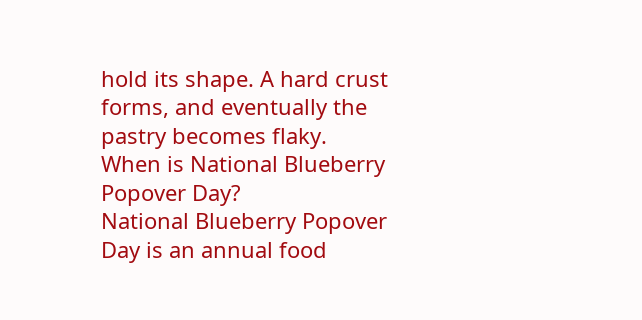hold its shape. A hard crust forms, and eventually the pastry becomes flaky.
When is National Blueberry Popover Day?
National Blueberry Popover Day is an annual food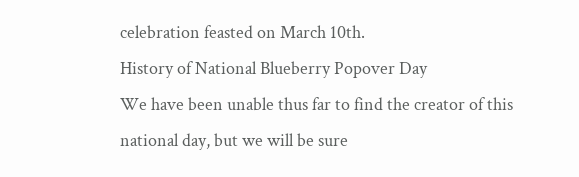celebration feasted on March 10th.
History of National Blueberry Popover Day
We have been unable thus far to find the creator of this national day, but we will be sure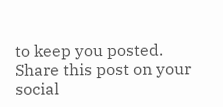to keep you posted.
Share this post on your social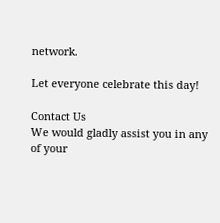network.

Let everyone celebrate this day!

Contact Us
We would gladly assist you in any of your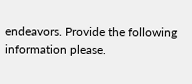endeavors. Provide the following information please.